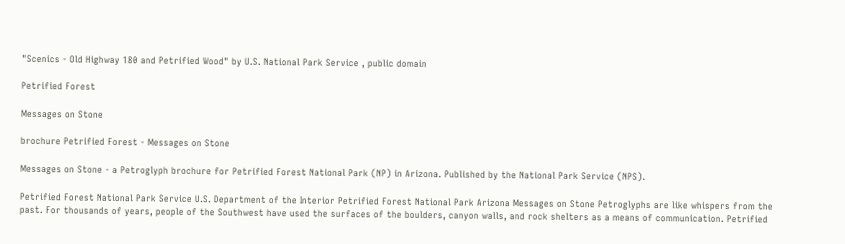"Scenics - Old Highway 180 and Petrified Wood" by U.S. National Park Service , public domain

Petrified Forest

Messages on Stone

brochure Petrified Forest - Messages on Stone

Messages on Stone - a Petroglyph brochure for Petrified Forest National Park (NP) in Arizona. Published by the National Park Service (NPS).

Petrified Forest National Park Service U.S. Department of the Interior Petrified Forest National Park Arizona Messages on Stone Petroglyphs are like whispers from the past. For thousands of years, people of the Southwest have used the surfaces of the boulders, canyon walls, and rock shelters as a means of communication. Petrified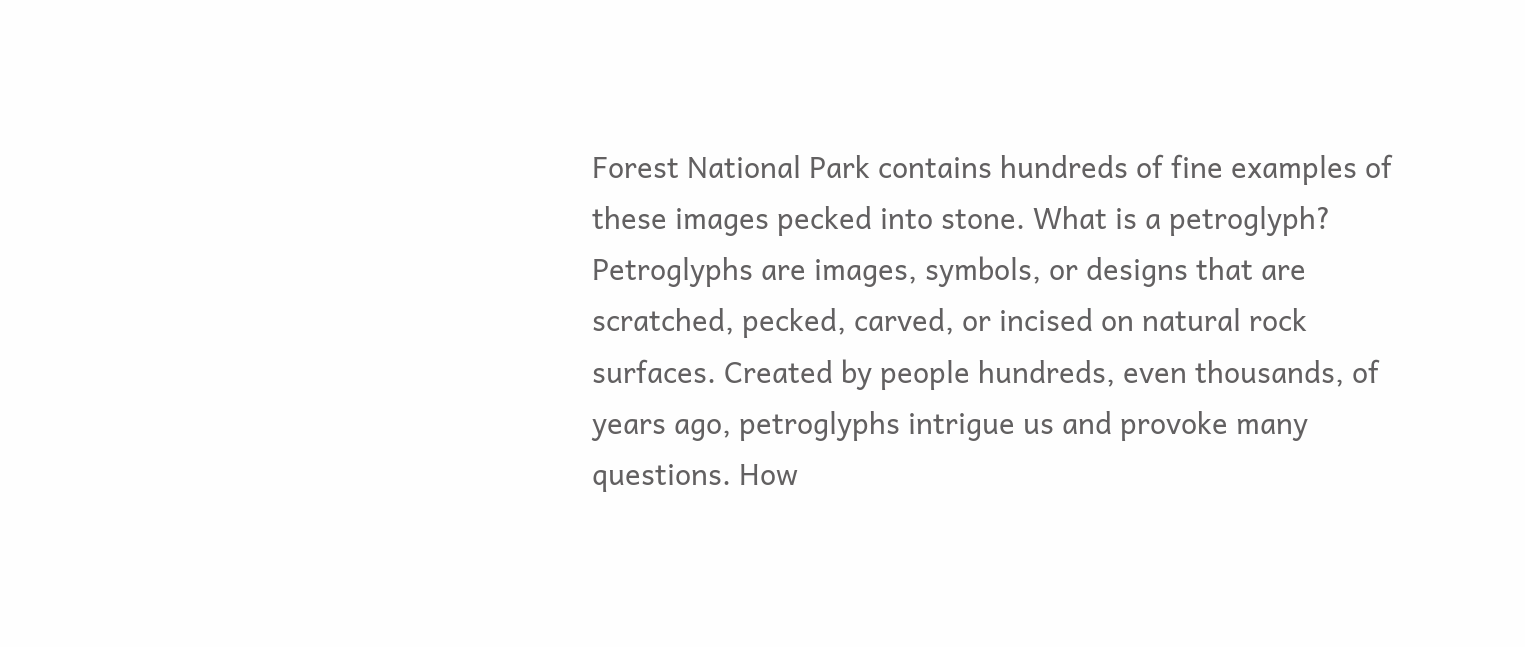Forest National Park contains hundreds of fine examples of these images pecked into stone. What is a petroglyph? Petroglyphs are images, symbols, or designs that are scratched, pecked, carved, or incised on natural rock surfaces. Created by people hundreds, even thousands, of years ago, petroglyphs intrigue us and provoke many questions. How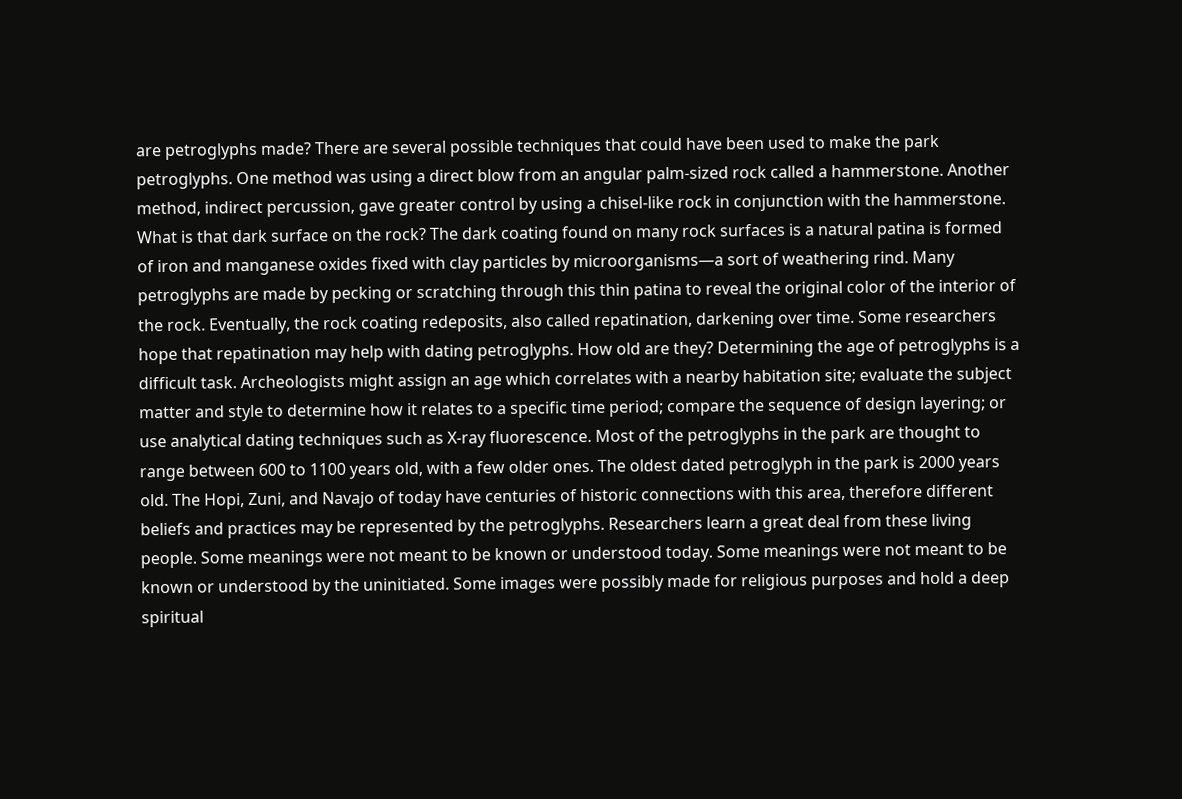are petroglyphs made? There are several possible techniques that could have been used to make the park petroglyphs. One method was using a direct blow from an angular palm-sized rock called a hammerstone. Another method, indirect percussion, gave greater control by using a chisel-like rock in conjunction with the hammerstone. What is that dark surface on the rock? The dark coating found on many rock surfaces is a natural patina is formed of iron and manganese oxides fixed with clay particles by microorganisms—a sort of weathering rind. Many petroglyphs are made by pecking or scratching through this thin patina to reveal the original color of the interior of the rock. Eventually, the rock coating redeposits, also called repatination, darkening over time. Some researchers hope that repatination may help with dating petroglyphs. How old are they? Determining the age of petroglyphs is a difficult task. Archeologists might assign an age which correlates with a nearby habitation site; evaluate the subject matter and style to determine how it relates to a specific time period; compare the sequence of design layering; or use analytical dating techniques such as X-ray fluorescence. Most of the petroglyphs in the park are thought to range between 600 to 1100 years old, with a few older ones. The oldest dated petroglyph in the park is 2000 years old. The Hopi, Zuni, and Navajo of today have centuries of historic connections with this area, therefore different beliefs and practices may be represented by the petroglyphs. Researchers learn a great deal from these living people. Some meanings were not meant to be known or understood today. Some meanings were not meant to be known or understood by the uninitiated. Some images were possibly made for religious purposes and hold a deep spiritual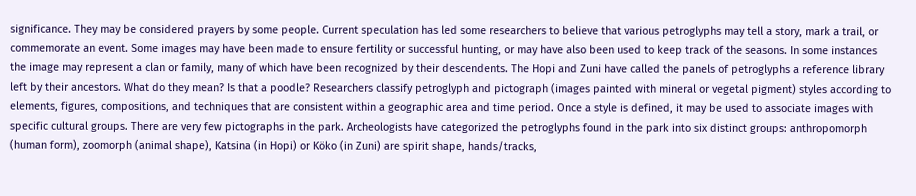significance. They may be considered prayers by some people. Current speculation has led some researchers to believe that various petroglyphs may tell a story, mark a trail, or commemorate an event. Some images may have been made to ensure fertility or successful hunting, or may have also been used to keep track of the seasons. In some instances the image may represent a clan or family, many of which have been recognized by their descendents. The Hopi and Zuni have called the panels of petroglyphs a reference library left by their ancestors. What do they mean? Is that a poodle? Researchers classify petroglyph and pictograph (images painted with mineral or vegetal pigment) styles according to elements, figures, compositions, and techniques that are consistent within a geographic area and time period. Once a style is defined, it may be used to associate images with specific cultural groups. There are very few pictographs in the park. Archeologists have categorized the petroglyphs found in the park into six distinct groups: anthropomorph (human form), zoomorph (animal shape), Katsina (in Hopi) or Köko (in Zuni) are spirit shape, hands/tracks,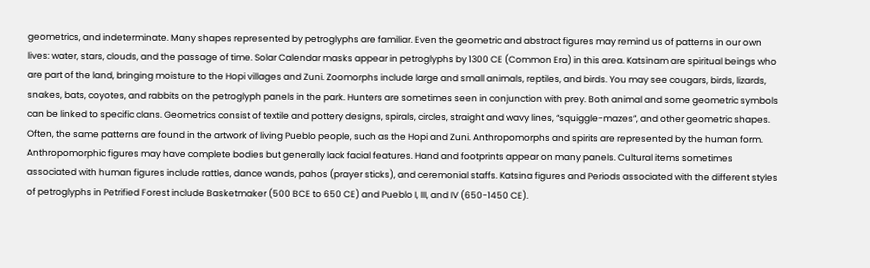geometrics, and indeterminate. Many shapes represented by petroglyphs are familiar. Even the geometric and abstract figures may remind us of patterns in our own lives: water, stars, clouds, and the passage of time. Solar Calendar masks appear in petroglyphs by 1300 CE (Common Era) in this area. Katsinam are spiritual beings who are part of the land, bringing moisture to the Hopi villages and Zuni. Zoomorphs include large and small animals, reptiles, and birds. You may see cougars, birds, lizards, snakes, bats, coyotes, and rabbits on the petroglyph panels in the park. Hunters are sometimes seen in conjunction with prey. Both animal and some geometric symbols can be linked to specific clans. Geometrics consist of textile and pottery designs, spirals, circles, straight and wavy lines, “squiggle-mazes”, and other geometric shapes. Often, the same patterns are found in the artwork of living Pueblo people, such as the Hopi and Zuni. Anthropomorphs and spirits are represented by the human form. Anthropomorphic figures may have complete bodies but generally lack facial features. Hand and footprints appear on many panels. Cultural items sometimes associated with human figures include rattles, dance wands, pahos (prayer sticks), and ceremonial staffs. Katsina figures and Periods associated with the different styles of petroglyphs in Petrified Forest include Basketmaker (500 BCE to 650 CE) and Pueblo I, III, and IV (650-1450 CE).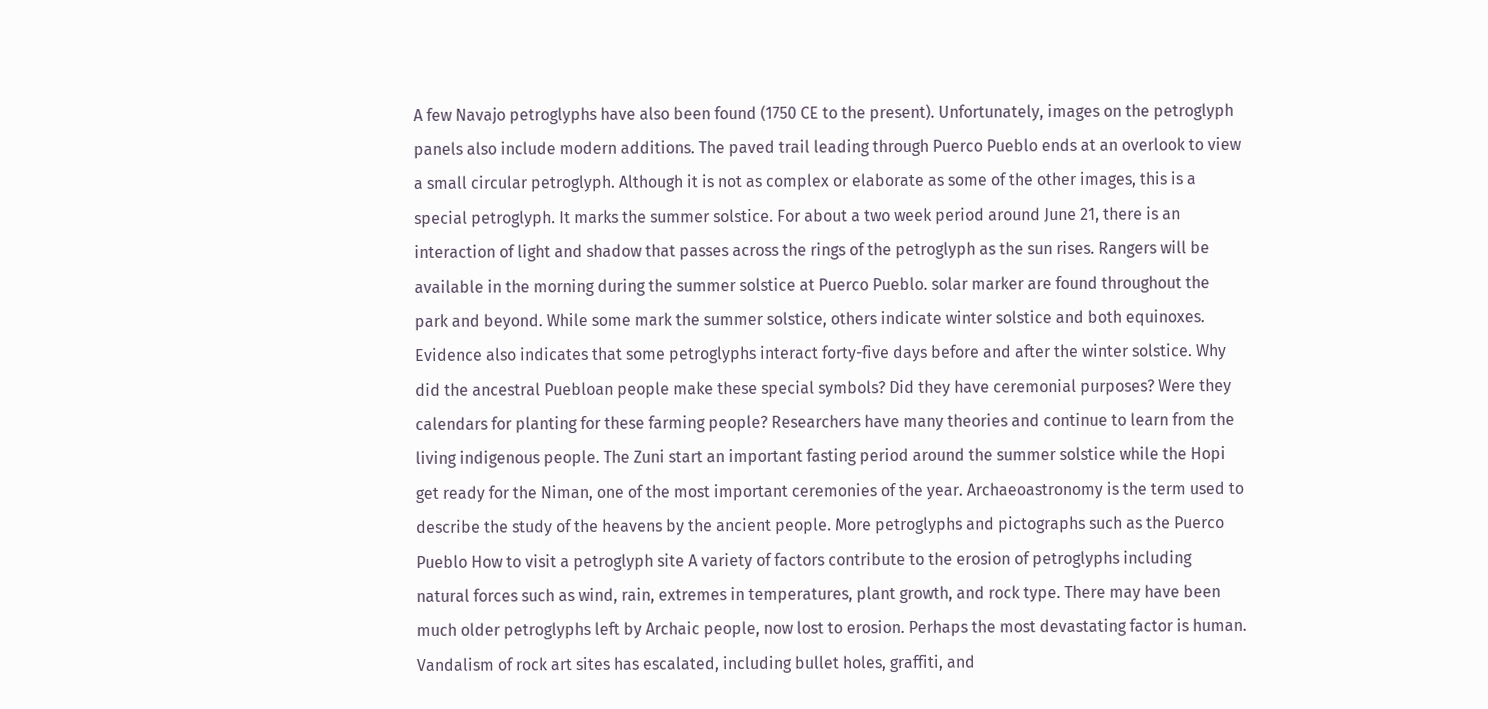A few Navajo petroglyphs have also been found (1750 CE to the present). Unfortunately, images on the petroglyph panels also include modern additions. The paved trail leading through Puerco Pueblo ends at an overlook to view a small circular petroglyph. Although it is not as complex or elaborate as some of the other images, this is a special petroglyph. It marks the summer solstice. For about a two week period around June 21, there is an interaction of light and shadow that passes across the rings of the petroglyph as the sun rises. Rangers will be available in the morning during the summer solstice at Puerco Pueblo. solar marker are found throughout the park and beyond. While some mark the summer solstice, others indicate winter solstice and both equinoxes. Evidence also indicates that some petroglyphs interact forty-five days before and after the winter solstice. Why did the ancestral Puebloan people make these special symbols? Did they have ceremonial purposes? Were they calendars for planting for these farming people? Researchers have many theories and continue to learn from the living indigenous people. The Zuni start an important fasting period around the summer solstice while the Hopi get ready for the Niman, one of the most important ceremonies of the year. Archaeoastronomy is the term used to describe the study of the heavens by the ancient people. More petroglyphs and pictographs such as the Puerco Pueblo How to visit a petroglyph site A variety of factors contribute to the erosion of petroglyphs including natural forces such as wind, rain, extremes in temperatures, plant growth, and rock type. There may have been much older petroglyphs left by Archaic people, now lost to erosion. Perhaps the most devastating factor is human. Vandalism of rock art sites has escalated, including bullet holes, graffiti, and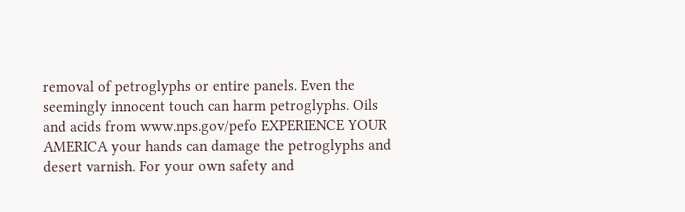removal of petroglyphs or entire panels. Even the seemingly innocent touch can harm petroglyphs. Oils and acids from www.nps.gov/pefo EXPERIENCE YOUR AMERICA your hands can damage the petroglyphs and desert varnish. For your own safety and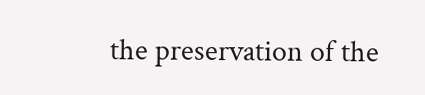the preservation of the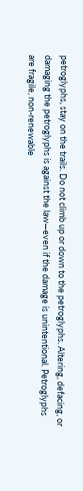petroglyphs, stay on the trails. Do not climb up or down to the petroglyphs. Altering, defacing, or damaging the petroglyphs is against the law—even if the damage is unintentional. Petroglyphs are fragile, non-renewable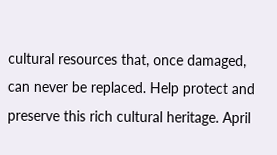cultural resources that, once damaged, can never be replaced. Help protect and preserve this rich cultural heritage. April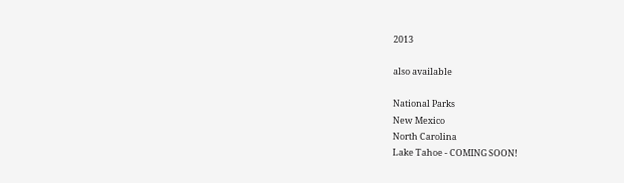2013

also available

National Parks
New Mexico
North Carolina
Lake Tahoe - COMING SOON!